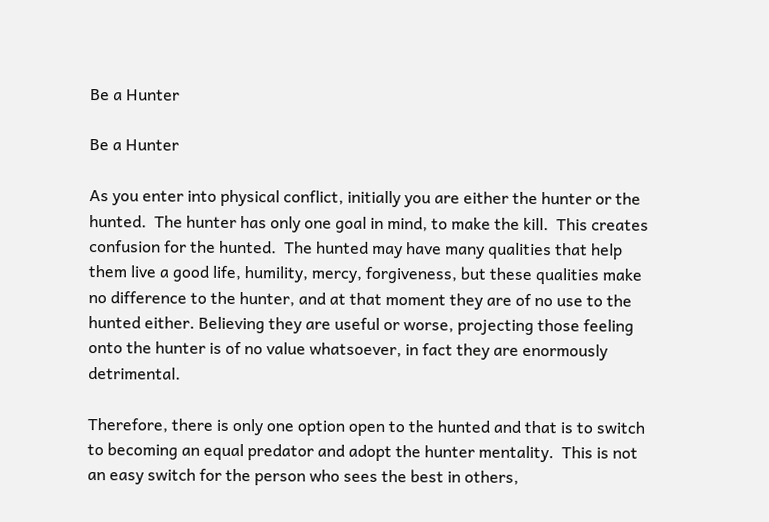Be a Hunter

Be a Hunter

As you enter into physical conflict, initially you are either the hunter or the hunted.  The hunter has only one goal in mind, to make the kill.  This creates confusion for the hunted.  The hunted may have many qualities that help them live a good life, humility, mercy, forgiveness, but these qualities make no difference to the hunter, and at that moment they are of no use to the hunted either. Believing they are useful or worse, projecting those feeling onto the hunter is of no value whatsoever, in fact they are enormously detrimental.

Therefore, there is only one option open to the hunted and that is to switch to becoming an equal predator and adopt the hunter mentality.  This is not an easy switch for the person who sees the best in others,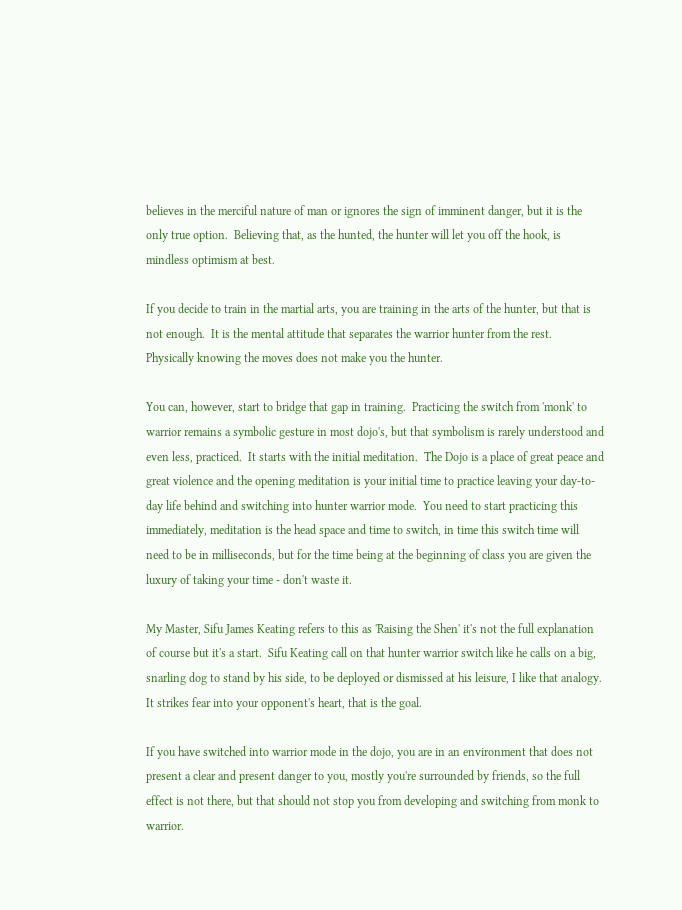believes in the merciful nature of man or ignores the sign of imminent danger, but it is the only true option.  Believing that, as the hunted, the hunter will let you off the hook, is mindless optimism at best.

If you decide to train in the martial arts, you are training in the arts of the hunter, but that is not enough.  It is the mental attitude that separates the warrior hunter from the rest.  Physically knowing the moves does not make you the hunter.

You can, however, start to bridge that gap in training.  Practicing the switch from 'monk' to warrior remains a symbolic gesture in most dojo's, but that symbolism is rarely understood and even less, practiced.  It starts with the initial meditation.  The Dojo is a place of great peace and great violence and the opening meditation is your initial time to practice leaving your day-to-day life behind and switching into hunter warrior mode.  You need to start practicing this immediately, meditation is the head space and time to switch, in time this switch time will need to be in milliseconds, but for the time being at the beginning of class you are given the luxury of taking your time - don't waste it.

My Master, Sifu James Keating refers to this as 'Raising the Shen' it's not the full explanation of course but it's a start.  Sifu Keating call on that hunter warrior switch like he calls on a big, snarling dog to stand by his side, to be deployed or dismissed at his leisure, I like that analogy.  It strikes fear into your opponent's heart, that is the goal.

If you have switched into warrior mode in the dojo, you are in an environment that does not present a clear and present danger to you, mostly you're surrounded by friends, so the full effect is not there, but that should not stop you from developing and switching from monk to warrior.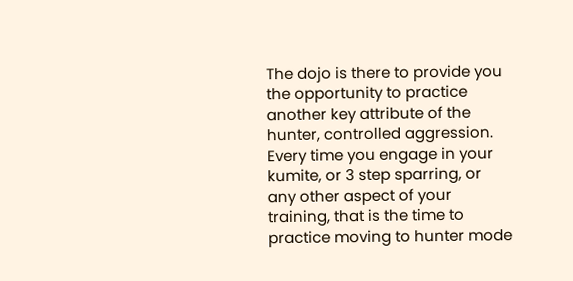The dojo is there to provide you the opportunity to practice another key attribute of the hunter, controlled aggression. Every time you engage in your kumite, or 3 step sparring, or any other aspect of your training, that is the time to practice moving to hunter mode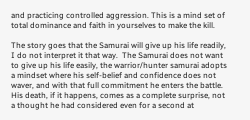and practicing controlled aggression. This is a mind set of total dominance and faith in yourselves to make the kill.

The story goes that the Samurai will give up his life readily, I do not interpret it that way.  The Samurai does not want to give up his life easily, the warrior/hunter samurai adopts a mindset where his self-belief and confidence does not waver, and with that full commitment he enters the battle.  His death, if it happens, comes as a complete surprise, not a thought he had considered even for a second at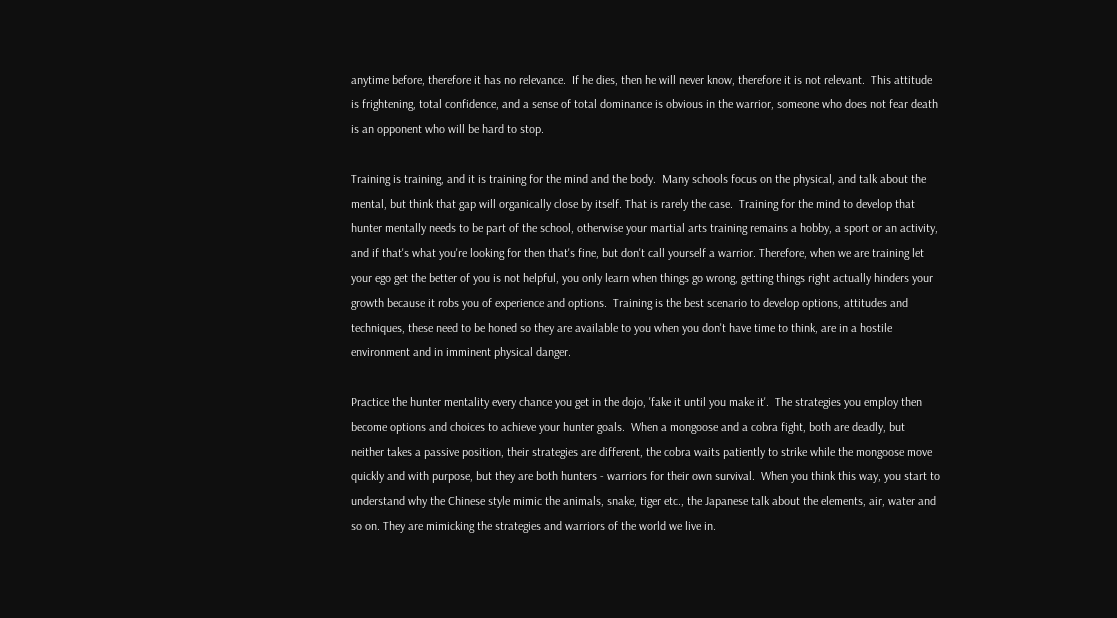anytime before, therefore it has no relevance.  If he dies, then he will never know, therefore it is not relevant.  This attitude is frightening, total confidence, and a sense of total dominance is obvious in the warrior, someone who does not fear death is an opponent who will be hard to stop.

Training is training, and it is training for the mind and the body.  Many schools focus on the physical, and talk about the mental, but think that gap will organically close by itself. That is rarely the case.  Training for the mind to develop that hunter mentally needs to be part of the school, otherwise your martial arts training remains a hobby, a sport or an activity, and if that's what you're looking for then that's fine, but don't call yourself a warrior. Therefore, when we are training let your ego get the better of you is not helpful, you only learn when things go wrong, getting things right actually hinders your growth because it robs you of experience and options.  Training is the best scenario to develop options, attitudes and techniques, these need to be honed so they are available to you when you don't have time to think, are in a hostile environment and in imminent physical danger.

Practice the hunter mentality every chance you get in the dojo, 'fake it until you make it'.  The strategies you employ then become options and choices to achieve your hunter goals.  When a mongoose and a cobra fight, both are deadly, but neither takes a passive position, their strategies are different, the cobra waits patiently to strike while the mongoose move quickly and with purpose, but they are both hunters - warriors for their own survival.  When you think this way, you start to understand why the Chinese style mimic the animals, snake, tiger etc., the Japanese talk about the elements, air, water and so on. They are mimicking the strategies and warriors of the world we live in.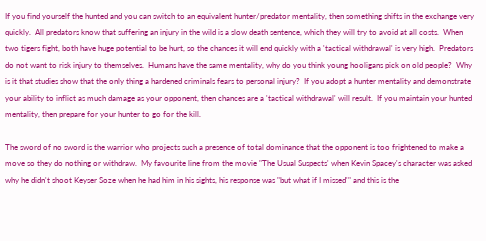If you find yourself the hunted and you can switch to an equivalent hunter/predator mentality, then something shifts in the exchange very quickly.  All predators know that suffering an injury in the wild is a slow death sentence, which they will try to avoid at all costs.  When two tigers fight, both have huge potential to be hurt, so the chances it will end quickly with a 'tactical withdrawal' is very high.  Predators do not want to risk injury to themselves.  Humans have the same mentality, why do you think young hooligans pick on old people?  Why is it that studies show that the only thing a hardened criminals fears to personal injury?  If you adopt a hunter mentality and demonstrate your ability to inflict as much damage as your opponent, then chances are a 'tactical withdrawal' will result.  If you maintain your hunted mentality, then prepare for your hunter to go for the kill.

The sword of no sword is the warrior who projects such a presence of total dominance that the opponent is too frightened to make a move so they do nothing or withdraw.  My favourite line from the movie "The Usual Suspects' when Kevin Spacey's character was asked why he didn't shoot Keyser Soze when he had him in his sights, his response was "but what if I missed'" and this is the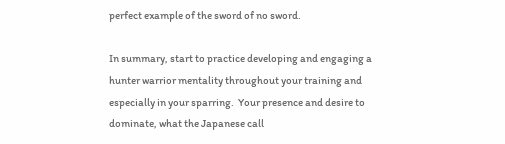perfect example of the sword of no sword.

In summary, start to practice developing and engaging a hunter warrior mentality throughout your training and especially in your sparring.  Your presence and desire to dominate, what the Japanese call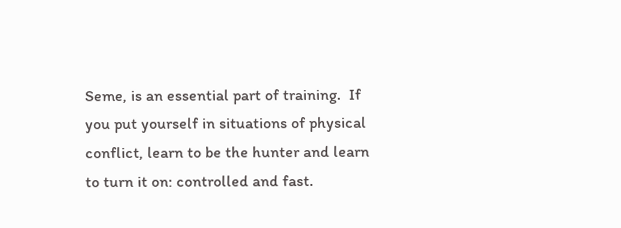Seme, is an essential part of training.  If you put yourself in situations of physical conflict, learn to be the hunter and learn to turn it on: controlled and fast.